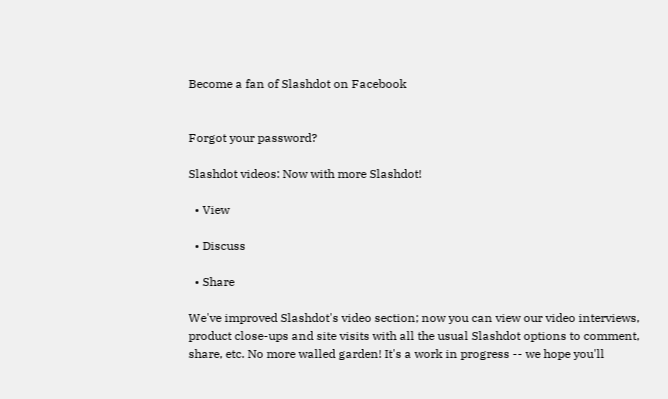Become a fan of Slashdot on Facebook


Forgot your password?

Slashdot videos: Now with more Slashdot!

  • View

  • Discuss

  • Share

We've improved Slashdot's video section; now you can view our video interviews, product close-ups and site visits with all the usual Slashdot options to comment, share, etc. No more walled garden! It's a work in progress -- we hope you'll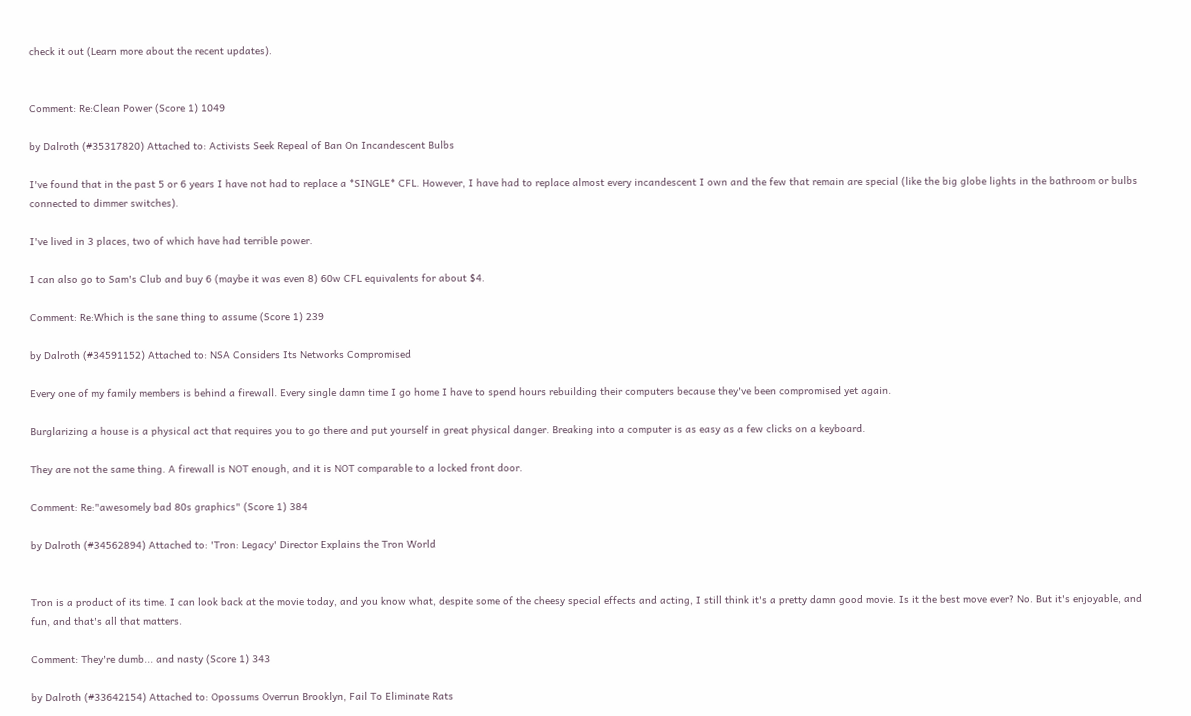check it out (Learn more about the recent updates).


Comment: Re:Clean Power (Score 1) 1049

by Dalroth (#35317820) Attached to: Activists Seek Repeal of Ban On Incandescent Bulbs

I've found that in the past 5 or 6 years I have not had to replace a *SINGLE* CFL. However, I have had to replace almost every incandescent I own and the few that remain are special (like the big globe lights in the bathroom or bulbs connected to dimmer switches).

I've lived in 3 places, two of which have had terrible power.

I can also go to Sam's Club and buy 6 (maybe it was even 8) 60w CFL equivalents for about $4.

Comment: Re:Which is the sane thing to assume (Score 1) 239

by Dalroth (#34591152) Attached to: NSA Considers Its Networks Compromised

Every one of my family members is behind a firewall. Every single damn time I go home I have to spend hours rebuilding their computers because they've been compromised yet again.

Burglarizing a house is a physical act that requires you to go there and put yourself in great physical danger. Breaking into a computer is as easy as a few clicks on a keyboard.

They are not the same thing. A firewall is NOT enough, and it is NOT comparable to a locked front door.

Comment: Re:"awesomely bad 80s graphics" (Score 1) 384

by Dalroth (#34562894) Attached to: 'Tron: Legacy' Director Explains the Tron World


Tron is a product of its time. I can look back at the movie today, and you know what, despite some of the cheesy special effects and acting, I still think it's a pretty damn good movie. Is it the best move ever? No. But it's enjoyable, and fun, and that's all that matters.

Comment: They're dumb... and nasty (Score 1) 343

by Dalroth (#33642154) Attached to: Opossums Overrun Brooklyn, Fail To Eliminate Rats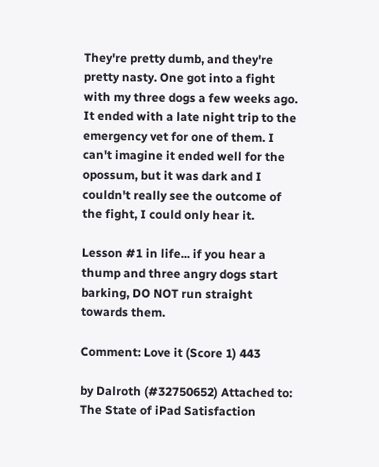They're pretty dumb, and they're pretty nasty. One got into a fight with my three dogs a few weeks ago. It ended with a late night trip to the emergency vet for one of them. I can't imagine it ended well for the opossum, but it was dark and I couldn't really see the outcome of the fight, I could only hear it.

Lesson #1 in life... if you hear a thump and three angry dogs start barking, DO NOT run straight towards them.

Comment: Love it (Score 1) 443

by Dalroth (#32750652) Attached to: The State of iPad Satisfaction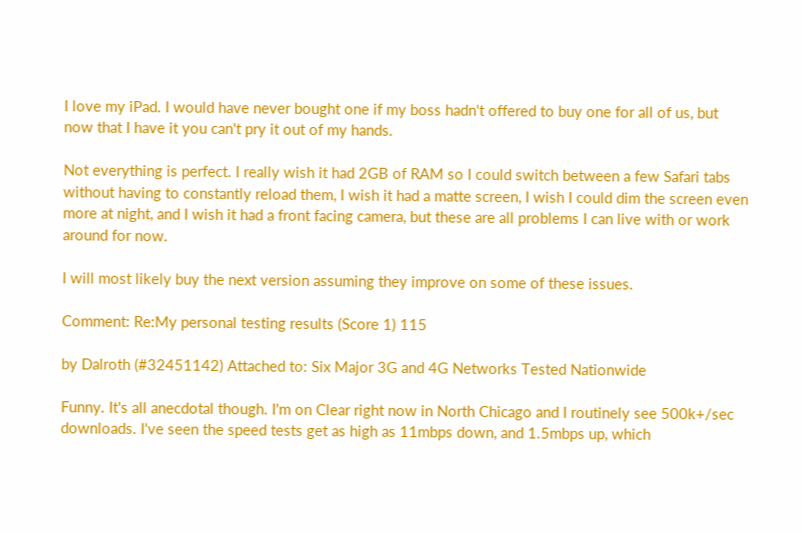I love my iPad. I would have never bought one if my boss hadn't offered to buy one for all of us, but now that I have it you can't pry it out of my hands.

Not everything is perfect. I really wish it had 2GB of RAM so I could switch between a few Safari tabs without having to constantly reload them, I wish it had a matte screen, I wish I could dim the screen even more at night, and I wish it had a front facing camera, but these are all problems I can live with or work around for now.

I will most likely buy the next version assuming they improve on some of these issues.

Comment: Re:My personal testing results (Score 1) 115

by Dalroth (#32451142) Attached to: Six Major 3G and 4G Networks Tested Nationwide

Funny. It's all anecdotal though. I'm on Clear right now in North Chicago and I routinely see 500k+/sec downloads. I've seen the speed tests get as high as 11mbps down, and 1.5mbps up, which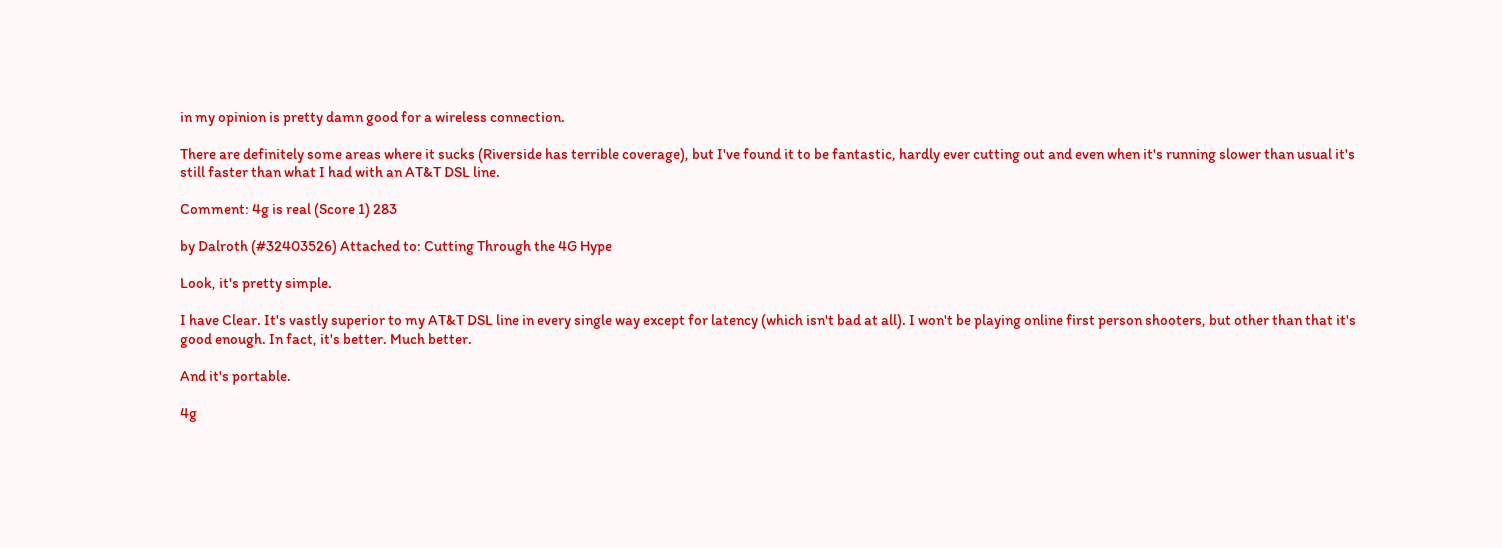in my opinion is pretty damn good for a wireless connection.

There are definitely some areas where it sucks (Riverside has terrible coverage), but I've found it to be fantastic, hardly ever cutting out and even when it's running slower than usual it's still faster than what I had with an AT&T DSL line.

Comment: 4g is real (Score 1) 283

by Dalroth (#32403526) Attached to: Cutting Through the 4G Hype

Look, it's pretty simple.

I have Clear. It's vastly superior to my AT&T DSL line in every single way except for latency (which isn't bad at all). I won't be playing online first person shooters, but other than that it's good enough. In fact, it's better. Much better.

And it's portable.

4g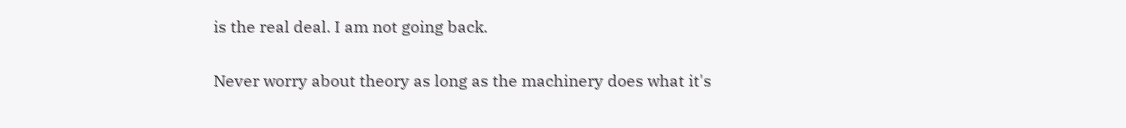is the real deal. I am not going back.

Never worry about theory as long as the machinery does what it's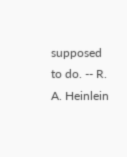supposed to do. -- R. A. Heinlein